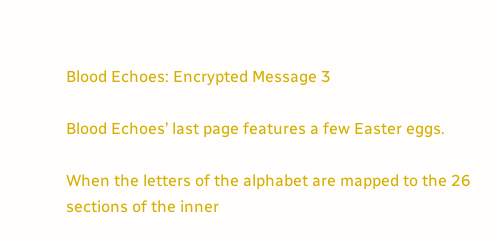Blood Echoes: Encrypted Message 3

Blood Echoes’ last page features a few Easter eggs.

When the letters of the alphabet are mapped to the 26 sections of the inner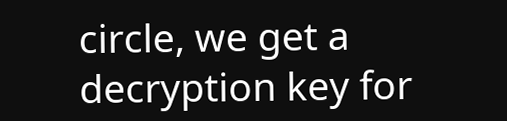circle, we get a decryption key for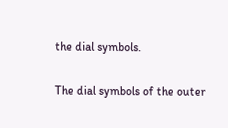the dial symbols.

The dial symbols of the outer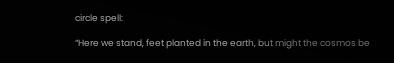circle spell:

“Here we stand, feet planted in the earth, but might the cosmos be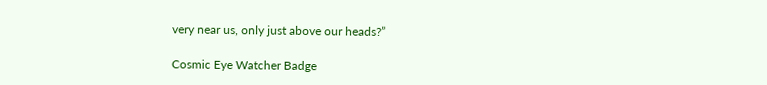very near us, only just above our heads?”

Cosmic Eye Watcher Badge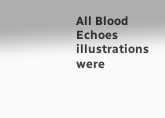All Blood Echoes illustrations were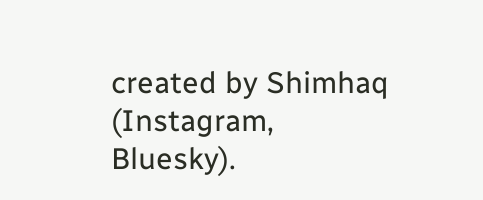created by Shimhaq (Instagram, Bluesky).